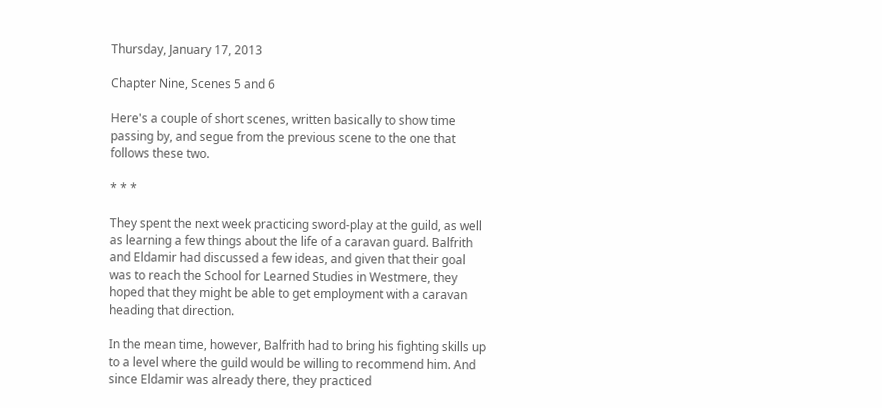Thursday, January 17, 2013

Chapter Nine, Scenes 5 and 6

Here's a couple of short scenes, written basically to show time passing by, and segue from the previous scene to the one that follows these two.

* * *

They spent the next week practicing sword-play at the guild, as well as learning a few things about the life of a caravan guard. Balfrith and Eldamir had discussed a few ideas, and given that their goal was to reach the School for Learned Studies in Westmere, they hoped that they might be able to get employment with a caravan heading that direction.

In the mean time, however, Balfrith had to bring his fighting skills up to a level where the guild would be willing to recommend him. And since Eldamir was already there, they practiced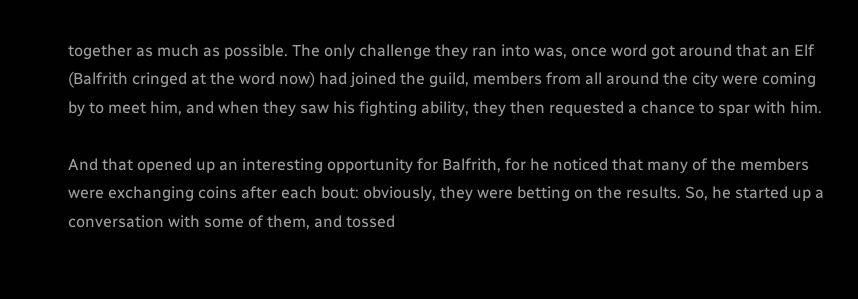together as much as possible. The only challenge they ran into was, once word got around that an Elf (Balfrith cringed at the word now) had joined the guild, members from all around the city were coming by to meet him, and when they saw his fighting ability, they then requested a chance to spar with him.

And that opened up an interesting opportunity for Balfrith, for he noticed that many of the members were exchanging coins after each bout: obviously, they were betting on the results. So, he started up a conversation with some of them, and tossed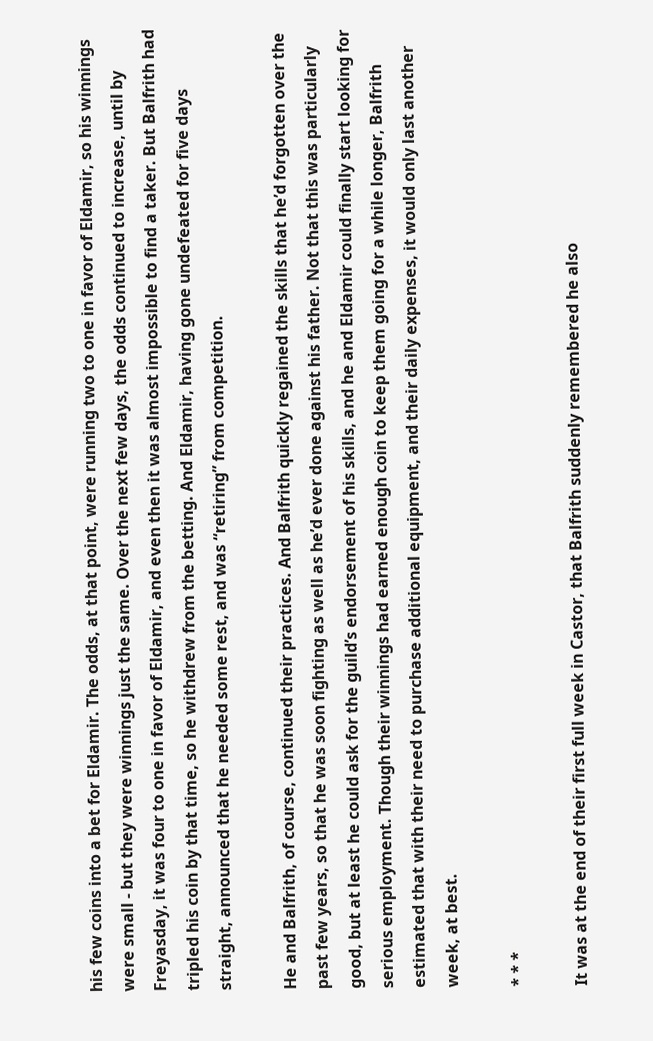his few coins into a bet for Eldamir. The odds, at that point, were running two to one in favor of Eldamir, so his winnings were small - but they were winnings just the same. Over the next few days, the odds continued to increase, until by Freyasday, it was four to one in favor of Eldamir, and even then it was almost impossible to find a taker. But Balfrith had tripled his coin by that time, so he withdrew from the betting. And Eldamir, having gone undefeated for five days straight, announced that he needed some rest, and was “retiring” from competition.

He and Balfrith, of course, continued their practices. And Balfrith quickly regained the skills that he’d forgotten over the past few years, so that he was soon fighting as well as he’d ever done against his father. Not that this was particularly good, but at least he could ask for the guild’s endorsement of his skills, and he and Eldamir could finally start looking for serious employment. Though their winnings had earned enough coin to keep them going for a while longer, Balfrith estimated that with their need to purchase additional equipment, and their daily expenses, it would only last another week, at best.

* * *

It was at the end of their first full week in Castor, that Balfrith suddenly remembered he also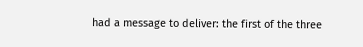had a message to deliver: the first of the three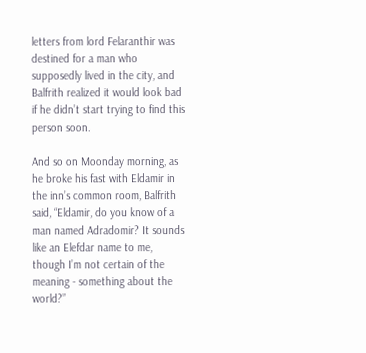letters from lord Felaranthir was destined for a man who supposedly lived in the city, and Balfrith realized it would look bad if he didn’t start trying to find this person soon.

And so on Moonday morning, as he broke his fast with Eldamir in the inn’s common room, Balfrith said, “Eldamir, do you know of a man named Adradomir? It sounds like an Elefdar name to me, though I’m not certain of the meaning - something about the world?”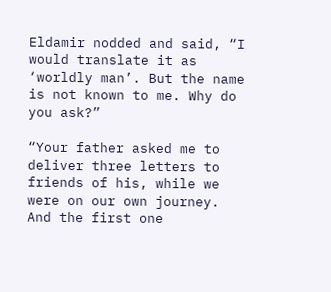Eldamir nodded and said, “I would translate it as ‘worldly man’. But the name is not known to me. Why do you ask?”

“Your father asked me to deliver three letters to friends of his, while we were on our own journey. And the first one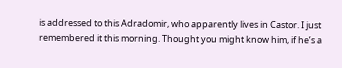is addressed to this Adradomir, who apparently lives in Castor. I just remembered it this morning. Thought you might know him, if he’s a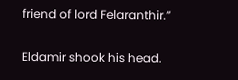friend of lord Felaranthir.”

Eldamir shook his head.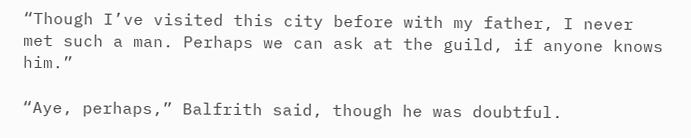“Though I’ve visited this city before with my father, I never met such a man. Perhaps we can ask at the guild, if anyone knows him.”

“Aye, perhaps,” Balfrith said, though he was doubtful.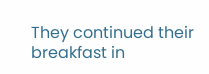They continued their breakfast in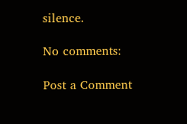silence.

No comments:

Post a Comment